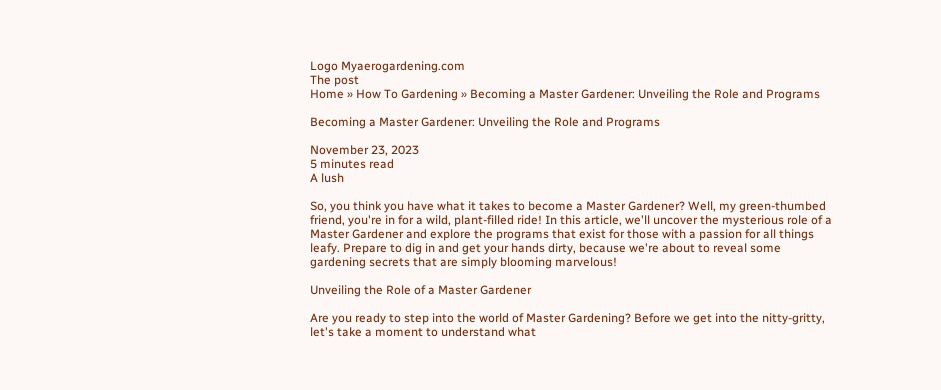Logo Myaerogardening.com
The post
Home » How To Gardening » Becoming a Master Gardener: Unveiling the Role and Programs

Becoming a Master Gardener: Unveiling the Role and Programs

November 23, 2023
5 minutes read
A lush

So, you think you have what it takes to become a Master Gardener? Well, my green-thumbed friend, you're in for a wild, plant-filled ride! In this article, we'll uncover the mysterious role of a Master Gardener and explore the programs that exist for those with a passion for all things leafy. Prepare to dig in and get your hands dirty, because we're about to reveal some gardening secrets that are simply blooming marvelous!

Unveiling the Role of a Master Gardener

Are you ready to step into the world of Master Gardening? Before we get into the nitty-gritty, let's take a moment to understand what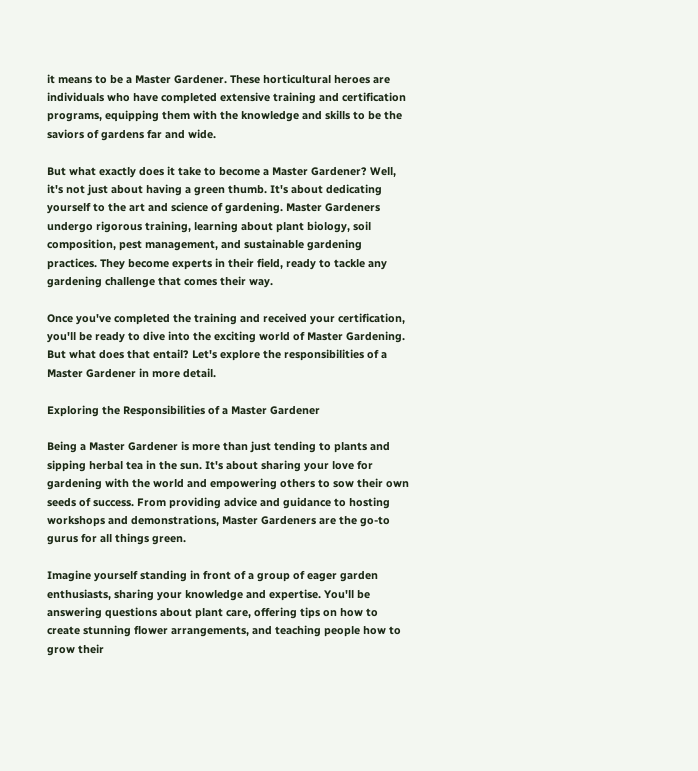it means to be a Master Gardener. These horticultural heroes are individuals who have completed extensive training and certification programs, equipping them with the knowledge and skills to be the saviors of gardens far and wide.

But what exactly does it take to become a Master Gardener? Well, it's not just about having a green thumb. It's about dedicating yourself to the art and science of gardening. Master Gardeners undergo rigorous training, learning about plant biology, soil composition, pest management, and sustainable gardening practices. They become experts in their field, ready to tackle any gardening challenge that comes their way.

Once you've completed the training and received your certification, you'll be ready to dive into the exciting world of Master Gardening. But what does that entail? Let's explore the responsibilities of a Master Gardener in more detail.

Exploring the Responsibilities of a Master Gardener

Being a Master Gardener is more than just tending to plants and sipping herbal tea in the sun. It's about sharing your love for gardening with the world and empowering others to sow their own seeds of success. From providing advice and guidance to hosting workshops and demonstrations, Master Gardeners are the go-to gurus for all things green.

Imagine yourself standing in front of a group of eager garden enthusiasts, sharing your knowledge and expertise. You'll be answering questions about plant care, offering tips on how to create stunning flower arrangements, and teaching people how to grow their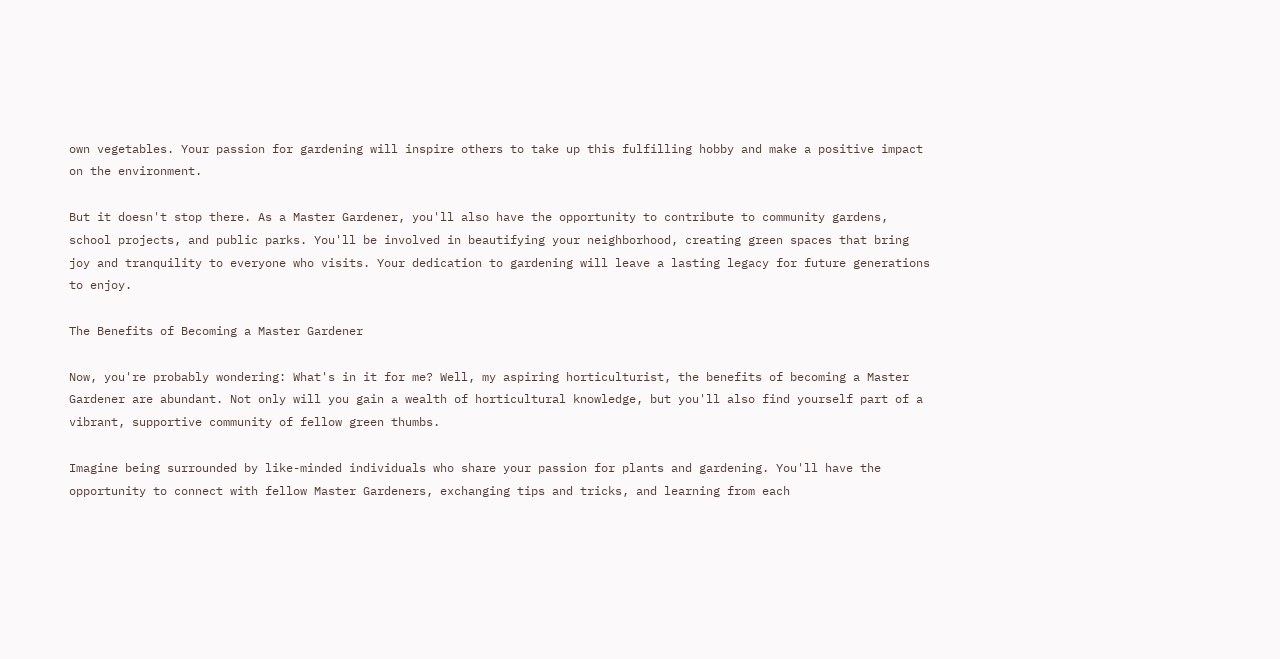own vegetables. Your passion for gardening will inspire others to take up this fulfilling hobby and make a positive impact on the environment.

But it doesn't stop there. As a Master Gardener, you'll also have the opportunity to contribute to community gardens, school projects, and public parks. You'll be involved in beautifying your neighborhood, creating green spaces that bring joy and tranquility to everyone who visits. Your dedication to gardening will leave a lasting legacy for future generations to enjoy.

The Benefits of Becoming a Master Gardener

Now, you're probably wondering: What's in it for me? Well, my aspiring horticulturist, the benefits of becoming a Master Gardener are abundant. Not only will you gain a wealth of horticultural knowledge, but you'll also find yourself part of a vibrant, supportive community of fellow green thumbs.

Imagine being surrounded by like-minded individuals who share your passion for plants and gardening. You'll have the opportunity to connect with fellow Master Gardeners, exchanging tips and tricks, and learning from each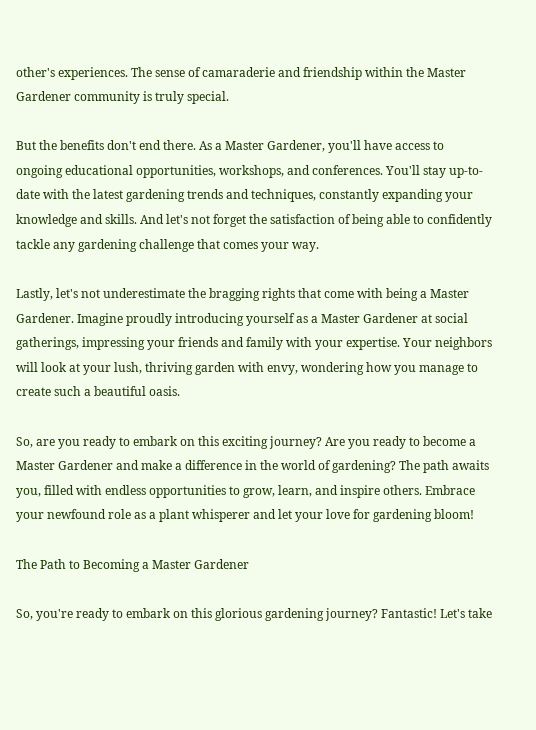other's experiences. The sense of camaraderie and friendship within the Master Gardener community is truly special.

But the benefits don't end there. As a Master Gardener, you'll have access to ongoing educational opportunities, workshops, and conferences. You'll stay up-to-date with the latest gardening trends and techniques, constantly expanding your knowledge and skills. And let's not forget the satisfaction of being able to confidently tackle any gardening challenge that comes your way.

Lastly, let's not underestimate the bragging rights that come with being a Master Gardener. Imagine proudly introducing yourself as a Master Gardener at social gatherings, impressing your friends and family with your expertise. Your neighbors will look at your lush, thriving garden with envy, wondering how you manage to create such a beautiful oasis.

So, are you ready to embark on this exciting journey? Are you ready to become a Master Gardener and make a difference in the world of gardening? The path awaits you, filled with endless opportunities to grow, learn, and inspire others. Embrace your newfound role as a plant whisperer and let your love for gardening bloom!

The Path to Becoming a Master Gardener

So, you're ready to embark on this glorious gardening journey? Fantastic! Let's take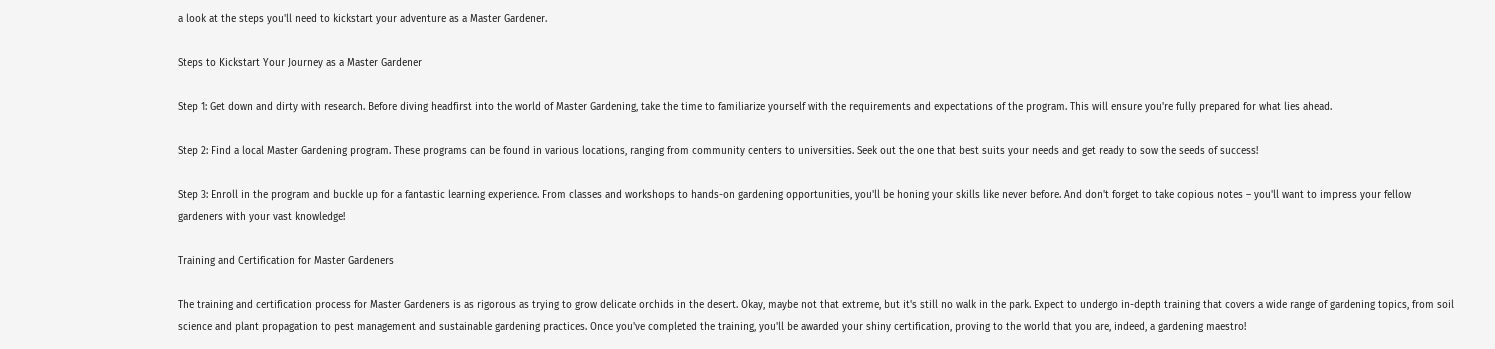a look at the steps you'll need to kickstart your adventure as a Master Gardener.

Steps to Kickstart Your Journey as a Master Gardener

Step 1: Get down and dirty with research. Before diving headfirst into the world of Master Gardening, take the time to familiarize yourself with the requirements and expectations of the program. This will ensure you're fully prepared for what lies ahead.

Step 2: Find a local Master Gardening program. These programs can be found in various locations, ranging from community centers to universities. Seek out the one that best suits your needs and get ready to sow the seeds of success!

Step 3: Enroll in the program and buckle up for a fantastic learning experience. From classes and workshops to hands-on gardening opportunities, you'll be honing your skills like never before. And don't forget to take copious notes – you'll want to impress your fellow gardeners with your vast knowledge!

Training and Certification for Master Gardeners

The training and certification process for Master Gardeners is as rigorous as trying to grow delicate orchids in the desert. Okay, maybe not that extreme, but it's still no walk in the park. Expect to undergo in-depth training that covers a wide range of gardening topics, from soil science and plant propagation to pest management and sustainable gardening practices. Once you've completed the training, you'll be awarded your shiny certification, proving to the world that you are, indeed, a gardening maestro!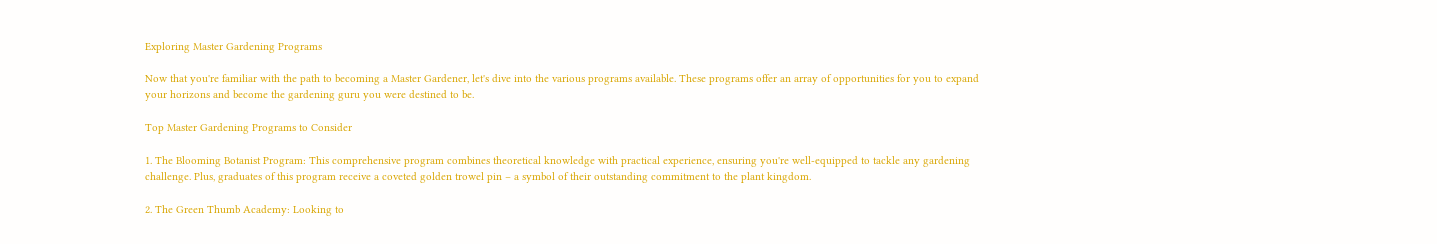Exploring Master Gardening Programs

Now that you're familiar with the path to becoming a Master Gardener, let's dive into the various programs available. These programs offer an array of opportunities for you to expand your horizons and become the gardening guru you were destined to be.

Top Master Gardening Programs to Consider

1. The Blooming Botanist Program: This comprehensive program combines theoretical knowledge with practical experience, ensuring you're well-equipped to tackle any gardening challenge. Plus, graduates of this program receive a coveted golden trowel pin – a symbol of their outstanding commitment to the plant kingdom.

2. The Green Thumb Academy: Looking to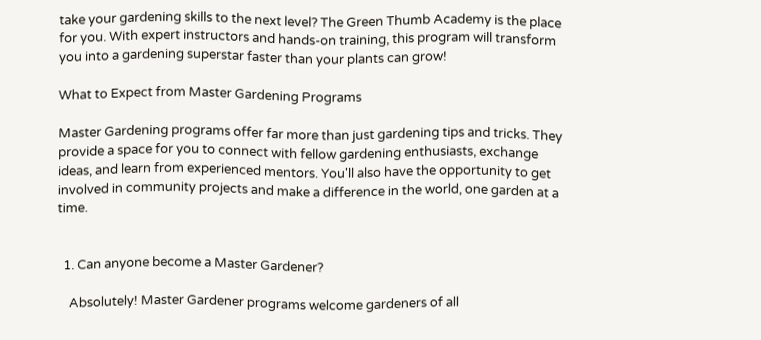take your gardening skills to the next level? The Green Thumb Academy is the place for you. With expert instructors and hands-on training, this program will transform you into a gardening superstar faster than your plants can grow!

What to Expect from Master Gardening Programs

Master Gardening programs offer far more than just gardening tips and tricks. They provide a space for you to connect with fellow gardening enthusiasts, exchange ideas, and learn from experienced mentors. You'll also have the opportunity to get involved in community projects and make a difference in the world, one garden at a time.


  1. Can anyone become a Master Gardener?

    Absolutely! Master Gardener programs welcome gardeners of all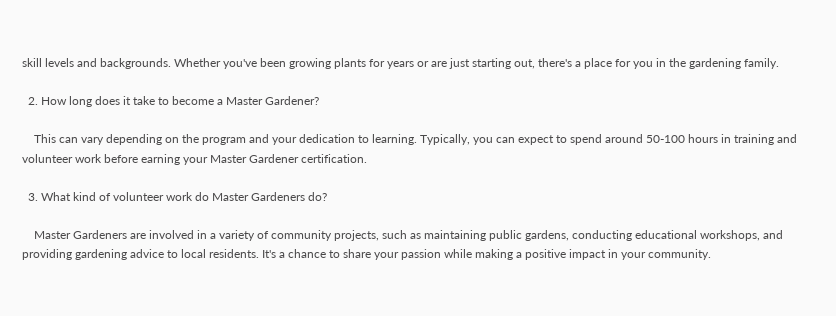skill levels and backgrounds. Whether you've been growing plants for years or are just starting out, there's a place for you in the gardening family.

  2. How long does it take to become a Master Gardener?

    This can vary depending on the program and your dedication to learning. Typically, you can expect to spend around 50-100 hours in training and volunteer work before earning your Master Gardener certification.

  3. What kind of volunteer work do Master Gardeners do?

    Master Gardeners are involved in a variety of community projects, such as maintaining public gardens, conducting educational workshops, and providing gardening advice to local residents. It's a chance to share your passion while making a positive impact in your community.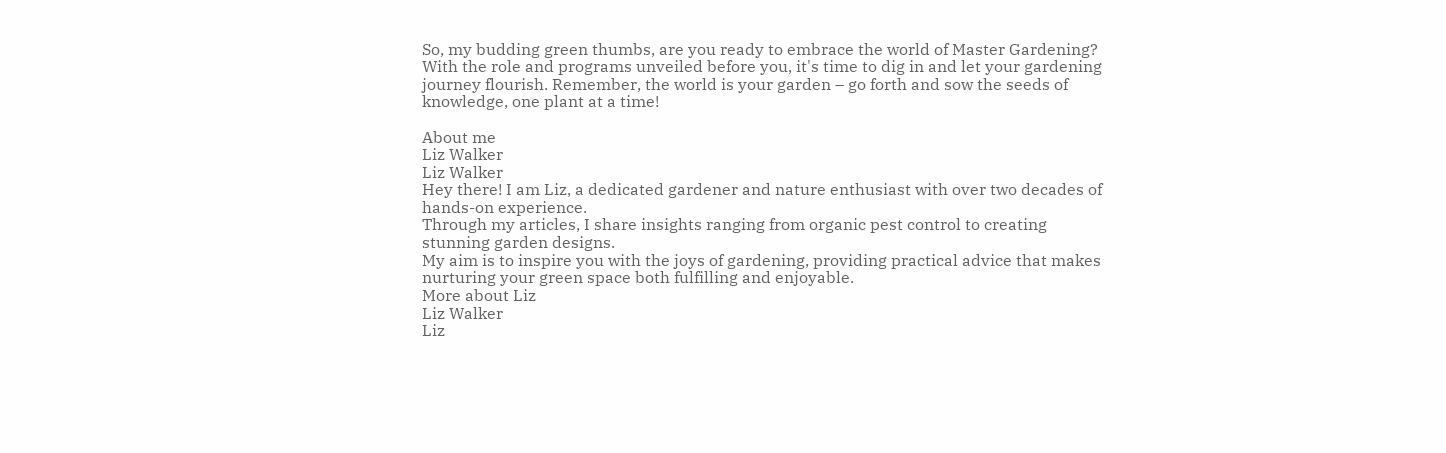So, my budding green thumbs, are you ready to embrace the world of Master Gardening? With the role and programs unveiled before you, it's time to dig in and let your gardening journey flourish. Remember, the world is your garden – go forth and sow the seeds of knowledge, one plant at a time!

About me
Liz Walker
Liz Walker
Hey there! I am Liz, a dedicated gardener and nature enthusiast with over two decades of hands-on experience.
Through my articles, I share insights ranging from organic pest control to creating stunning garden designs.
My aim is to inspire you with the joys of gardening, providing practical advice that makes nurturing your green space both fulfilling and enjoyable.
More about Liz
Liz Walker
Liz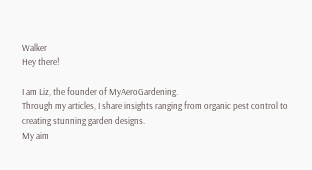Walker
Hey there!

I am Liz, the founder of MyAeroGardening.
Through my articles, I share insights ranging from organic pest control to creating stunning garden designs.
My aim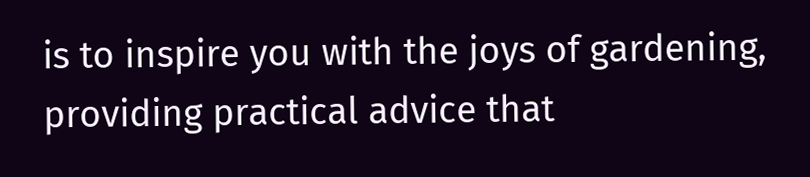is to inspire you with the joys of gardening, providing practical advice that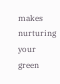makes nurturing your green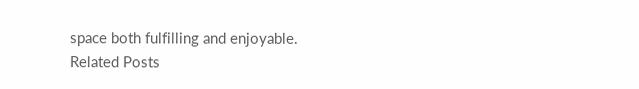space both fulfilling and enjoyable.
Related Posts